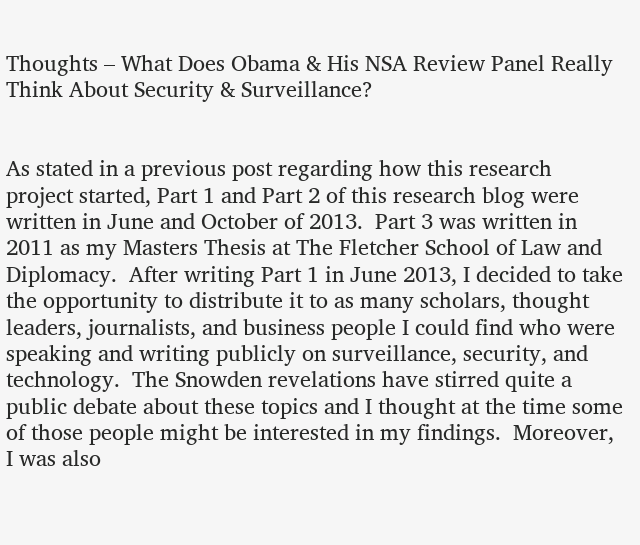Thoughts – What Does Obama & His NSA Review Panel Really Think About Security & Surveillance?


As stated in a previous post regarding how this research project started, Part 1 and Part 2 of this research blog were written in June and October of 2013.  Part 3 was written in 2011 as my Masters Thesis at The Fletcher School of Law and Diplomacy.  After writing Part 1 in June 2013, I decided to take the opportunity to distribute it to as many scholars, thought leaders, journalists, and business people I could find who were speaking and writing publicly on surveillance, security, and technology.  The Snowden revelations have stirred quite a public debate about these topics and I thought at the time some of those people might be interested in my findings.  Moreover, I was also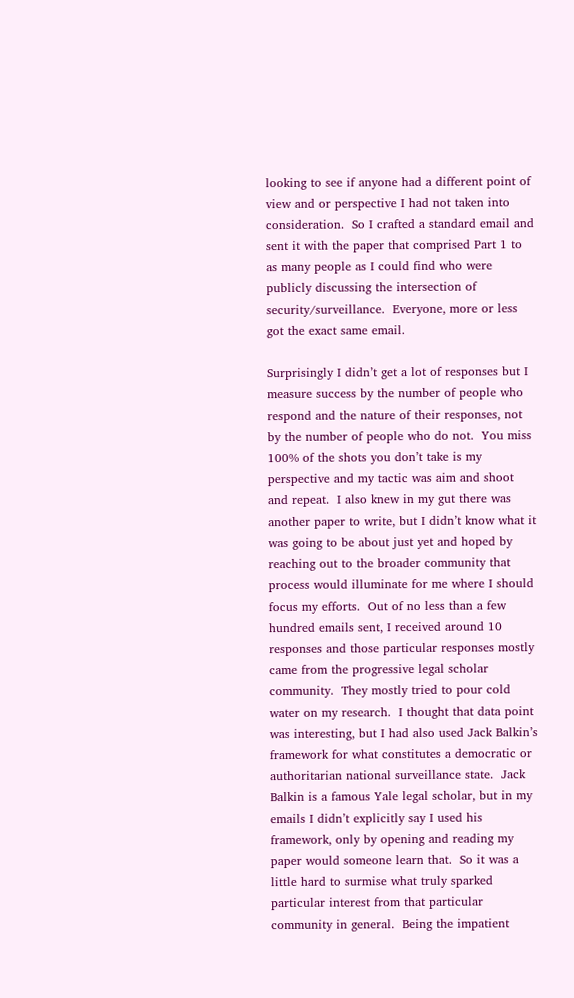looking to see if anyone had a different point of view and or perspective I had not taken into consideration.  So I crafted a standard email and sent it with the paper that comprised Part 1 to as many people as I could find who were publicly discussing the intersection of security/surveillance.  Everyone, more or less got the exact same email.

Surprisingly I didn’t get a lot of responses but I measure success by the number of people who respond and the nature of their responses, not by the number of people who do not.  You miss 100% of the shots you don’t take is my perspective and my tactic was aim and shoot and repeat.  I also knew in my gut there was another paper to write, but I didn’t know what it was going to be about just yet and hoped by reaching out to the broader community that process would illuminate for me where I should focus my efforts.  Out of no less than a few hundred emails sent, I received around 10 responses and those particular responses mostly came from the progressive legal scholar community.  They mostly tried to pour cold water on my research.  I thought that data point was interesting, but I had also used Jack Balkin’s framework for what constitutes a democratic or authoritarian national surveillance state.  Jack Balkin is a famous Yale legal scholar, but in my emails I didn’t explicitly say I used his framework, only by opening and reading my paper would someone learn that.  So it was a little hard to surmise what truly sparked particular interest from that particular community in general.  Being the impatient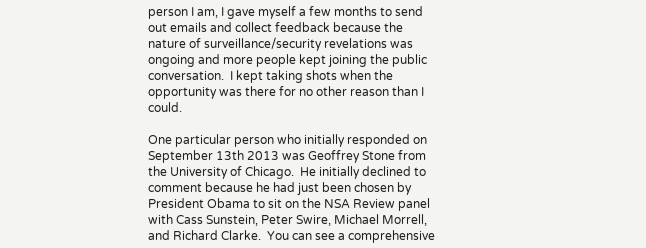person I am, I gave myself a few months to send out emails and collect feedback because the nature of surveillance/security revelations was ongoing and more people kept joining the public conversation.  I kept taking shots when the opportunity was there for no other reason than I could.

One particular person who initially responded on September 13th 2013 was Geoffrey Stone from the University of Chicago.  He initially declined to comment because he had just been chosen by President Obama to sit on the NSA Review panel with Cass Sunstein, Peter Swire, Michael Morrell, and Richard Clarke.  You can see a comprehensive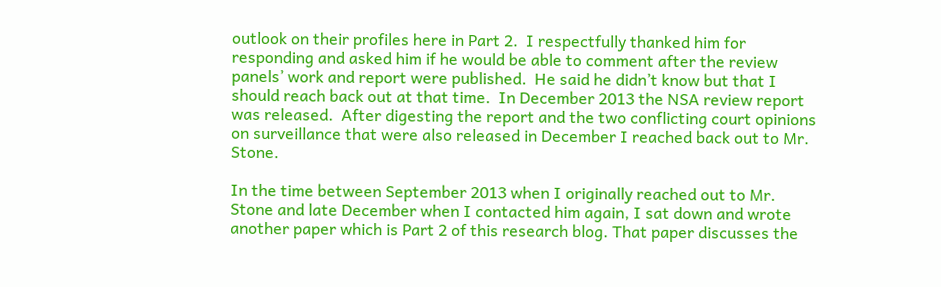outlook on their profiles here in Part 2.  I respectfully thanked him for responding and asked him if he would be able to comment after the review panels’ work and report were published.  He said he didn’t know but that I should reach back out at that time.  In December 2013 the NSA review report was released.  After digesting the report and the two conflicting court opinions on surveillance that were also released in December I reached back out to Mr. Stone.

In the time between September 2013 when I originally reached out to Mr. Stone and late December when I contacted him again, I sat down and wrote another paper which is Part 2 of this research blog. That paper discusses the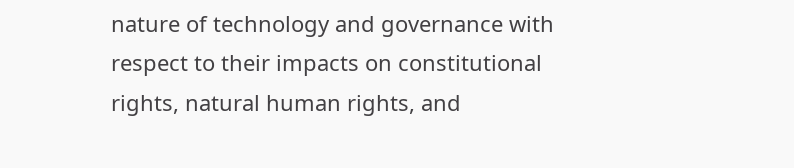nature of technology and governance with respect to their impacts on constitutional rights, natural human rights, and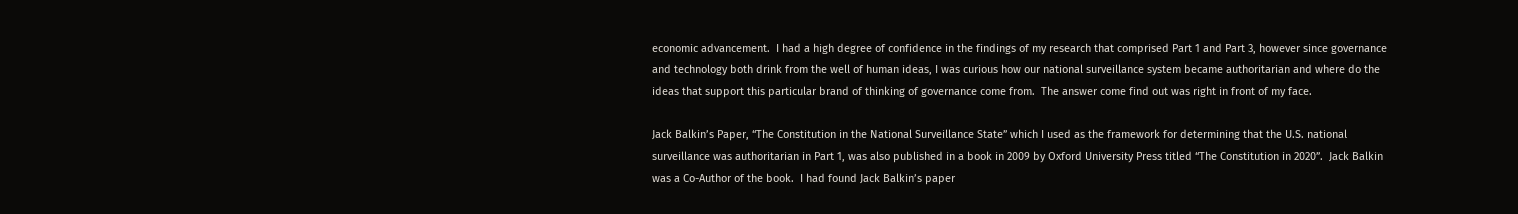economic advancement.  I had a high degree of confidence in the findings of my research that comprised Part 1 and Part 3, however since governance and technology both drink from the well of human ideas, I was curious how our national surveillance system became authoritarian and where do the ideas that support this particular brand of thinking of governance come from.  The answer come find out was right in front of my face.

Jack Balkin’s Paper, “The Constitution in the National Surveillance State” which I used as the framework for determining that the U.S. national surveillance was authoritarian in Part 1, was also published in a book in 2009 by Oxford University Press titled “The Constitution in 2020”.  Jack Balkin was a Co-Author of the book.  I had found Jack Balkin’s paper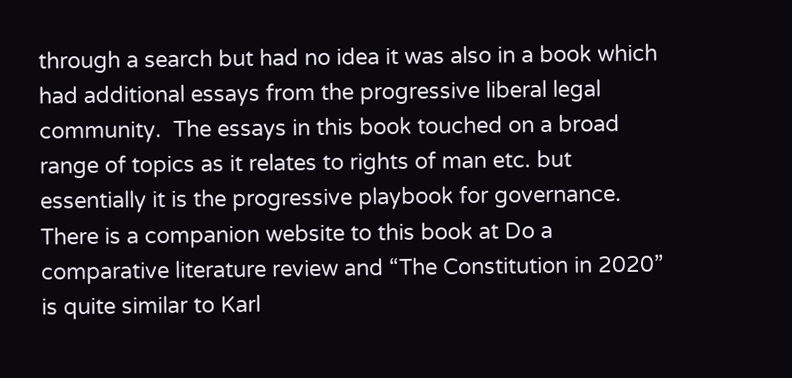through a search but had no idea it was also in a book which had additional essays from the progressive liberal legal community.  The essays in this book touched on a broad range of topics as it relates to rights of man etc. but essentially it is the progressive playbook for governance.  There is a companion website to this book at Do a comparative literature review and “The Constitution in 2020” is quite similar to Karl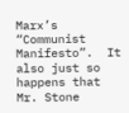Marx’s “Communist Manifesto”.  It also just so happens that  Mr. Stone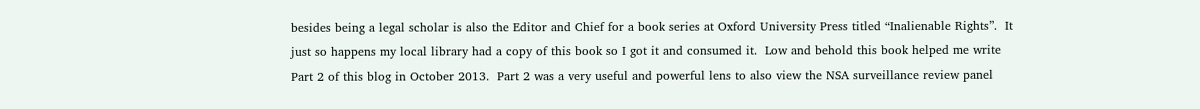besides being a legal scholar is also the Editor and Chief for a book series at Oxford University Press titled “Inalienable Rights”.  It just so happens my local library had a copy of this book so I got it and consumed it.  Low and behold this book helped me write Part 2 of this blog in October 2013.  Part 2 was a very useful and powerful lens to also view the NSA surveillance review panel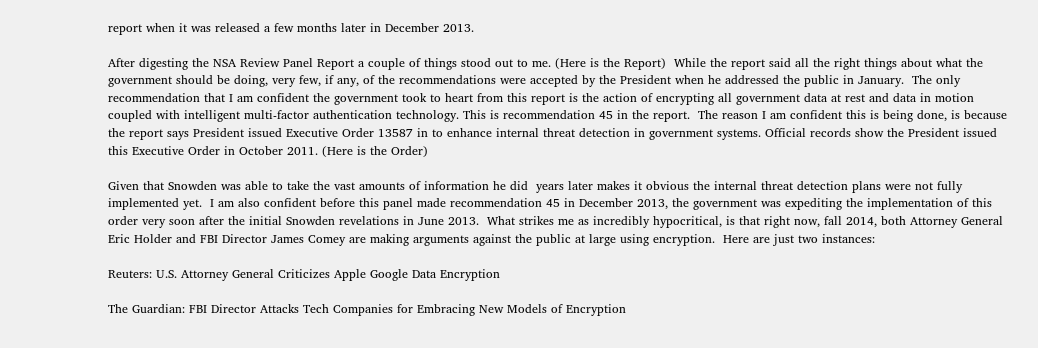report when it was released a few months later in December 2013.

After digesting the NSA Review Panel Report a couple of things stood out to me. (Here is the Report)  While the report said all the right things about what the government should be doing, very few, if any, of the recommendations were accepted by the President when he addressed the public in January.  The only recommendation that I am confident the government took to heart from this report is the action of encrypting all government data at rest and data in motion coupled with intelligent multi-factor authentication technology. This is recommendation 45 in the report.  The reason I am confident this is being done, is because the report says President issued Executive Order 13587 in to enhance internal threat detection in government systems. Official records show the President issued this Executive Order in October 2011. (Here is the Order)

Given that Snowden was able to take the vast amounts of information he did  years later makes it obvious the internal threat detection plans were not fully implemented yet.  I am also confident before this panel made recommendation 45 in December 2013, the government was expediting the implementation of this order very soon after the initial Snowden revelations in June 2013.  What strikes me as incredibly hypocritical, is that right now, fall 2014, both Attorney General Eric Holder and FBI Director James Comey are making arguments against the public at large using encryption.  Here are just two instances:

Reuters: U.S. Attorney General Criticizes Apple Google Data Encryption

The Guardian: FBI Director Attacks Tech Companies for Embracing New Models of Encryption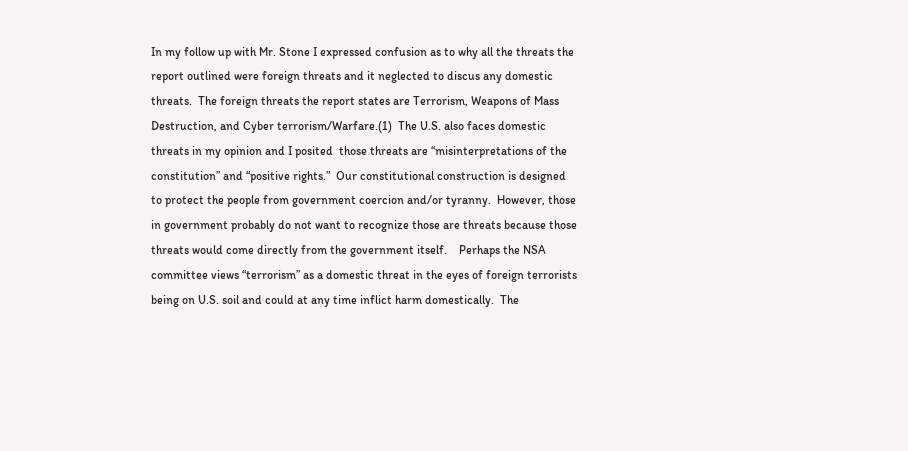In my follow up with Mr. Stone I expressed confusion as to why all the threats the report outlined were foreign threats and it neglected to discus any domestic threats.  The foreign threats the report states are Terrorism, Weapons of Mass Destruction, and Cyber terrorism/Warfare.(1)  The U.S. also faces domestic threats in my opinion and I posited  those threats are “misinterpretations of the constitution” and “positive rights.”  Our constitutional construction is designed to protect the people from government coercion and/or tyranny.  However, those in government probably do not want to recognize those are threats because those threats would come directly from the government itself.    Perhaps the NSA committee views “terrorism” as a domestic threat in the eyes of foreign terrorists being on U.S. soil and could at any time inflict harm domestically.  The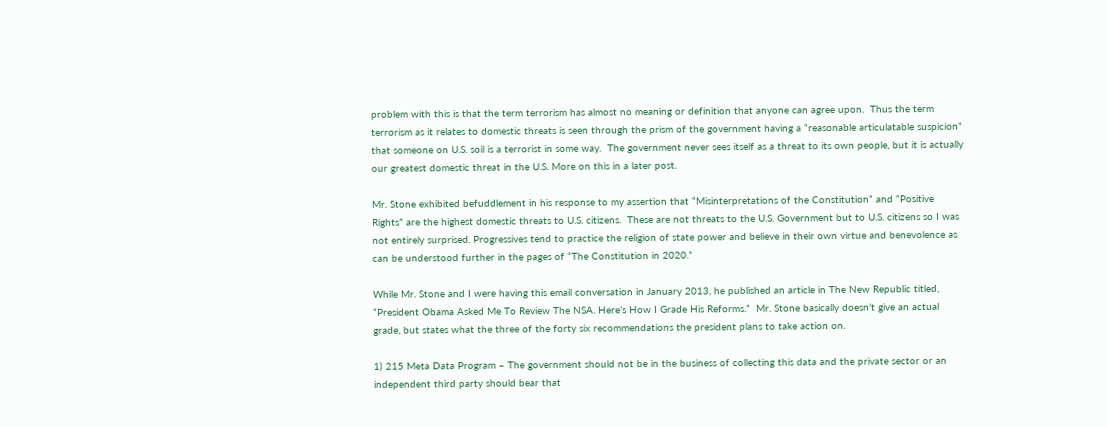problem with this is that the term terrorism has almost no meaning or definition that anyone can agree upon.  Thus the term terrorism as it relates to domestic threats is seen through the prism of the government having a “reasonable articulatable suspicion” that someone on U.S. soil is a terrorist in some way.  The government never sees itself as a threat to its own people, but it is actually our greatest domestic threat in the U.S. More on this in a later post.

Mr. Stone exhibited befuddlement in his response to my assertion that “Misinterpretations of the Constitution” and “Positive Rights” are the highest domestic threats to U.S. citizens.  These are not threats to the U.S. Government but to U.S. citizens so I was not entirely surprised. Progressives tend to practice the religion of state power and believe in their own virtue and benevolence as can be understood further in the pages of “The Constitution in 2020.”

While Mr. Stone and I were having this email conversation in January 2013, he published an article in The New Republic titled, “President Obama Asked Me To Review The NSA. Here’s How I Grade His Reforms.”  Mr. Stone basically doesn’t give an actual grade, but states what the three of the forty six recommendations the president plans to take action on.

1) 215 Meta Data Program – The government should not be in the business of collecting this data and the private sector or an independent third party should bear that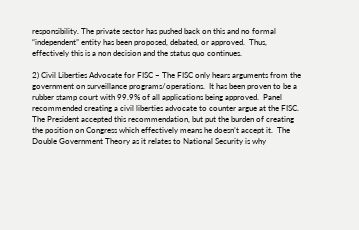responsibility. The private sector has pushed back on this and no formal “independent” entity has been proposed, debated, or approved.  Thus, effectively this is a non decision and the status quo continues.

2) Civil Liberties Advocate for FISC – The FISC only hears arguments from the government on surveillance programs/operations.  It has been proven to be a rubber stamp court with 99.9% of all applications being approved.  Panel recommended creating a civil liberties advocate to counter argue at the FISC.  The President accepted this recommendation, but put the burden of creating the position on Congress which effectively means he doesn’t accept it.  The Double Government Theory as it relates to National Security is why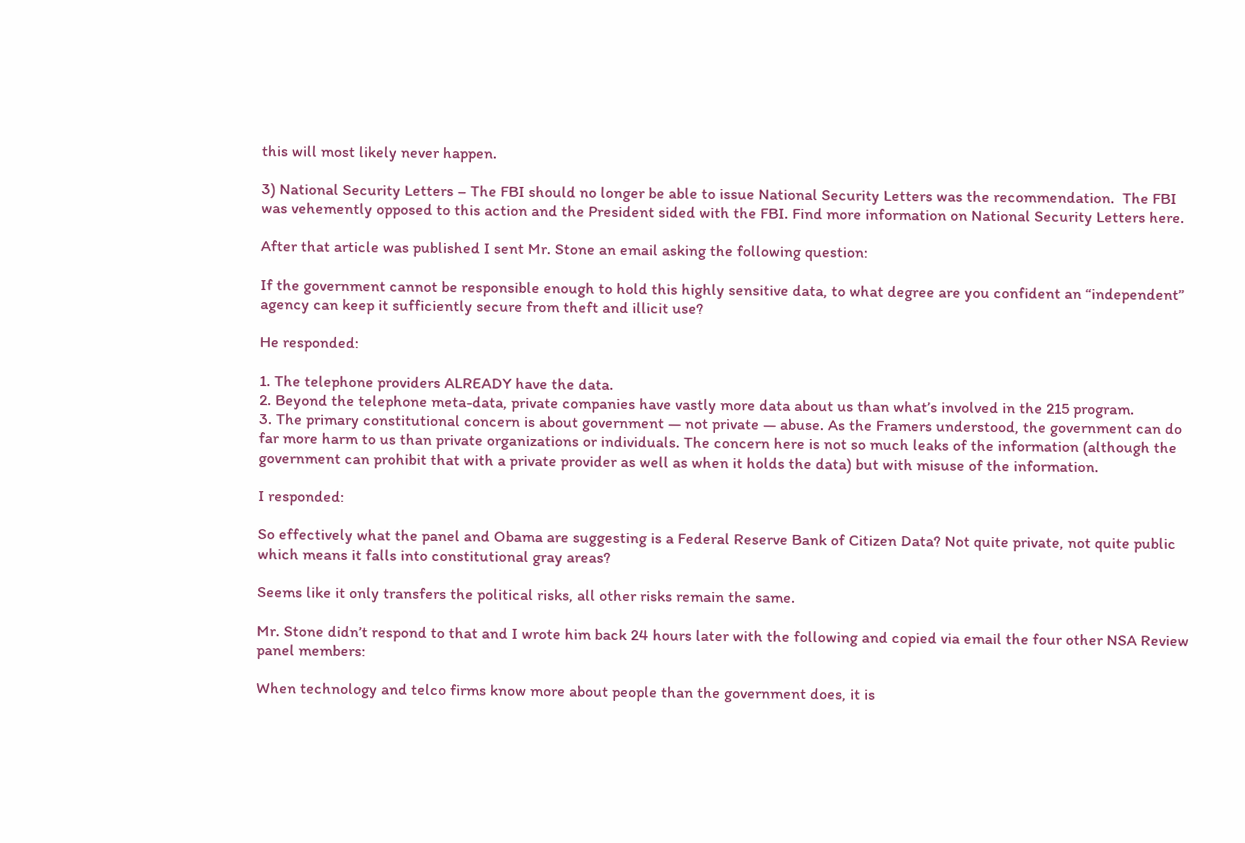this will most likely never happen.

3) National Security Letters – The FBI should no longer be able to issue National Security Letters was the recommendation.  The FBI was vehemently opposed to this action and the President sided with the FBI. Find more information on National Security Letters here.

After that article was published I sent Mr. Stone an email asking the following question:

If the government cannot be responsible enough to hold this highly sensitive data, to what degree are you confident an “independent” agency can keep it sufficiently secure from theft and illicit use?

He responded:

1. The telephone providers ALREADY have the data.
2. Beyond the telephone meta-data, private companies have vastly more data about us than what’s involved in the 215 program.
3. The primary constitutional concern is about government — not private — abuse. As the Framers understood, the government can do far more harm to us than private organizations or individuals. The concern here is not so much leaks of the information (although the government can prohibit that with a private provider as well as when it holds the data) but with misuse of the information.

I responded:

So effectively what the panel and Obama are suggesting is a Federal Reserve Bank of Citizen Data? Not quite private, not quite public which means it falls into constitutional gray areas?

Seems like it only transfers the political risks, all other risks remain the same.

Mr. Stone didn’t respond to that and I wrote him back 24 hours later with the following and copied via email the four other NSA Review panel members:

When technology and telco firms know more about people than the government does, it is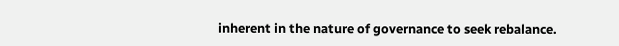inherent in the nature of governance to seek rebalance.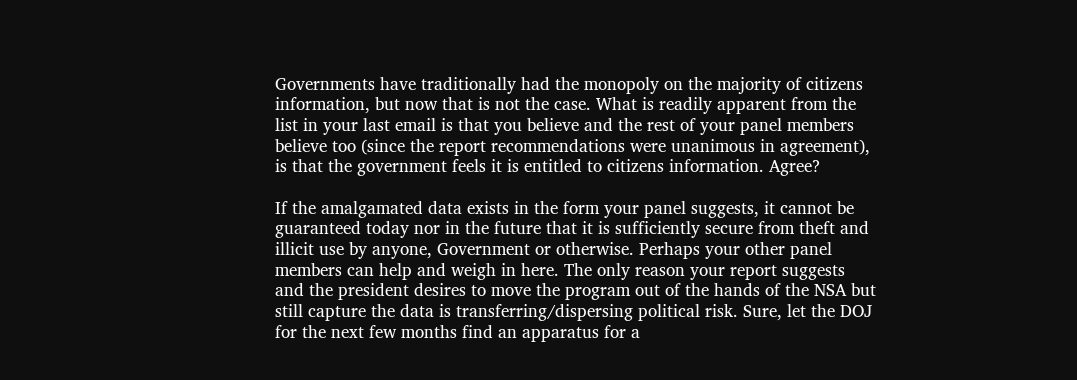Governments have traditionally had the monopoly on the majority of citizens information, but now that is not the case. What is readily apparent from the list in your last email is that you believe and the rest of your panel members believe too (since the report recommendations were unanimous in agreement), is that the government feels it is entitled to citizens information. Agree?

If the amalgamated data exists in the form your panel suggests, it cannot be guaranteed today nor in the future that it is sufficiently secure from theft and illicit use by anyone, Government or otherwise. Perhaps your other panel members can help and weigh in here. The only reason your report suggests and the president desires to move the program out of the hands of the NSA but still capture the data is transferring/dispersing political risk. Sure, let the DOJ for the next few months find an apparatus for a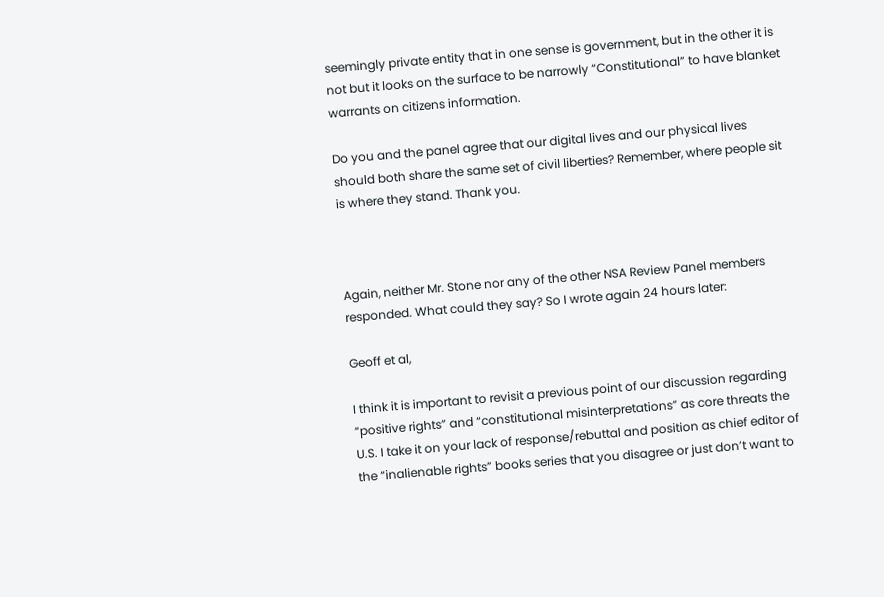seemingly private entity that in one sense is government, but in the other it is not but it looks on the surface to be narrowly “Constitutional” to have blanket warrants on citizens information.

Do you and the panel agree that our digital lives and our physical lives should both share the same set of civil liberties? Remember, where people sit is where they stand. Thank you.



Again, neither Mr. Stone nor any of the other NSA Review Panel members responded. What could they say? So I wrote again 24 hours later:

Geoff et al,

I think it is important to revisit a previous point of our discussion regarding “positive rights” and “constitutional misinterpretations” as core threats the U.S. I take it on your lack of response/rebuttal and position as chief editor of the “inalienable rights” books series that you disagree or just don’t want to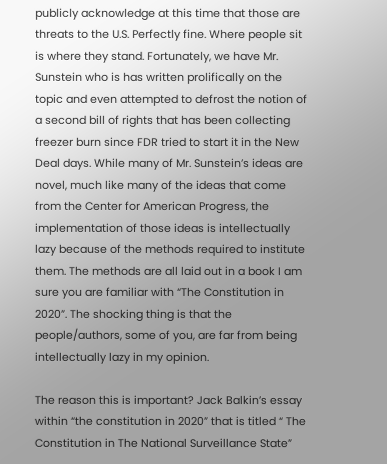publicly acknowledge at this time that those are threats to the U.S. Perfectly fine. Where people sit is where they stand. Fortunately, we have Mr. Sunstein who is has written prolifically on the topic and even attempted to defrost the notion of a second bill of rights that has been collecting freezer burn since FDR tried to start it in the New Deal days. While many of Mr. Sunstein’s ideas are novel, much like many of the ideas that come from the Center for American Progress, the implementation of those ideas is intellectually lazy because of the methods required to institute them. The methods are all laid out in a book I am sure you are familiar with “The Constitution in 2020”. The shocking thing is that the people/authors, some of you, are far from being intellectually lazy in my opinion.

The reason this is important? Jack Balkin’s essay within “the constitution in 2020” that is titled “ The Constitution in The National Surveillance State”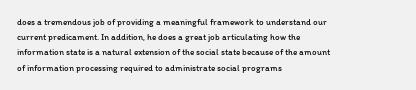does a tremendous job of providing a meaningful framework to understand our current predicament. In addition, he does a great job articulating how the information state is a natural extension of the social state because of the amount of information processing required to administrate social programs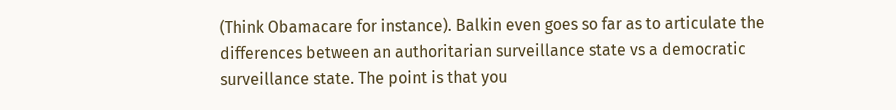(Think Obamacare for instance). Balkin even goes so far as to articulate the differences between an authoritarian surveillance state vs a democratic surveillance state. The point is that you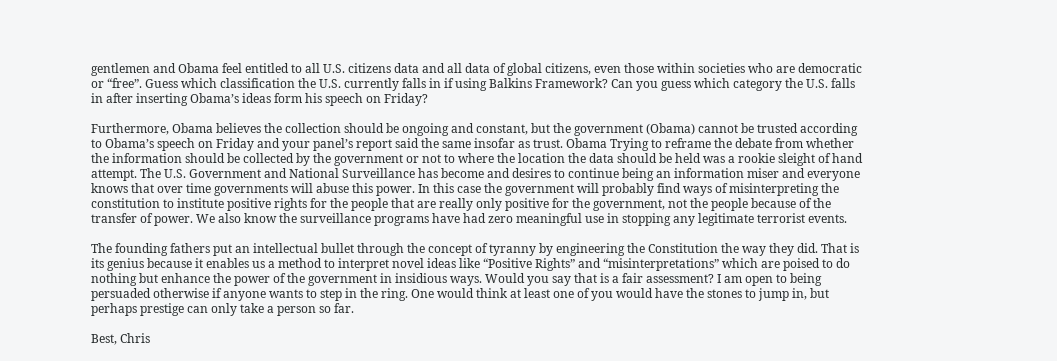gentlemen and Obama feel entitled to all U.S. citizens data and all data of global citizens, even those within societies who are democratic or “free”. Guess which classification the U.S. currently falls in if using Balkins Framework? Can you guess which category the U.S. falls in after inserting Obama’s ideas form his speech on Friday?

Furthermore, Obama believes the collection should be ongoing and constant, but the government (Obama) cannot be trusted according to Obama’s speech on Friday and your panel’s report said the same insofar as trust. Obama Trying to reframe the debate from whether the information should be collected by the government or not to where the location the data should be held was a rookie sleight of hand attempt. The U.S. Government and National Surveillance has become and desires to continue being an information miser and everyone knows that over time governments will abuse this power. In this case the government will probably find ways of misinterpreting the constitution to institute positive rights for the people that are really only positive for the government, not the people because of the transfer of power. We also know the surveillance programs have had zero meaningful use in stopping any legitimate terrorist events.

The founding fathers put an intellectual bullet through the concept of tyranny by engineering the Constitution the way they did. That is its genius because it enables us a method to interpret novel ideas like “Positive Rights” and “misinterpretations” which are poised to do nothing but enhance the power of the government in insidious ways. Would you say that is a fair assessment? I am open to being persuaded otherwise if anyone wants to step in the ring. One would think at least one of you would have the stones to jump in, but perhaps prestige can only take a person so far.

Best, Chris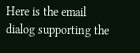Here is the email dialog supporting the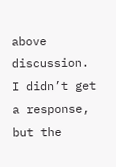above discussion.  I didn’t get a response, but the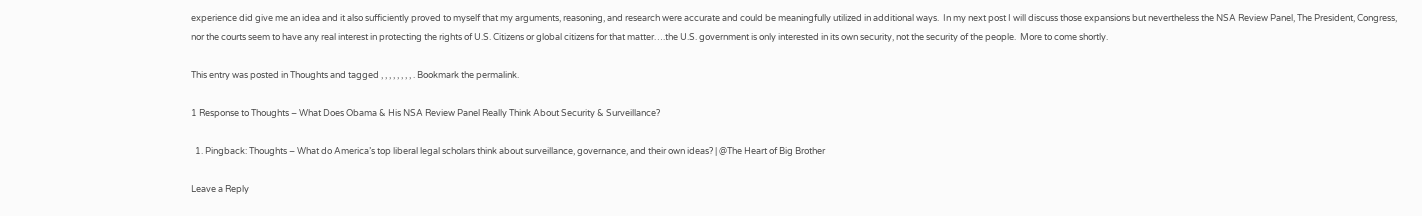experience did give me an idea and it also sufficiently proved to myself that my arguments, reasoning, and research were accurate and could be meaningfully utilized in additional ways.  In my next post I will discuss those expansions but nevertheless the NSA Review Panel, The President, Congress, nor the courts seem to have any real interest in protecting the rights of U.S. Citizens or global citizens for that matter….the U.S. government is only interested in its own security, not the security of the people.  More to come shortly.

This entry was posted in Thoughts and tagged , , , , , , , , . Bookmark the permalink.

1 Response to Thoughts – What Does Obama & His NSA Review Panel Really Think About Security & Surveillance?

  1. Pingback: Thoughts – What do America’s top liberal legal scholars think about surveillance, governance, and their own ideas? | @The Heart of Big Brother

Leave a Reply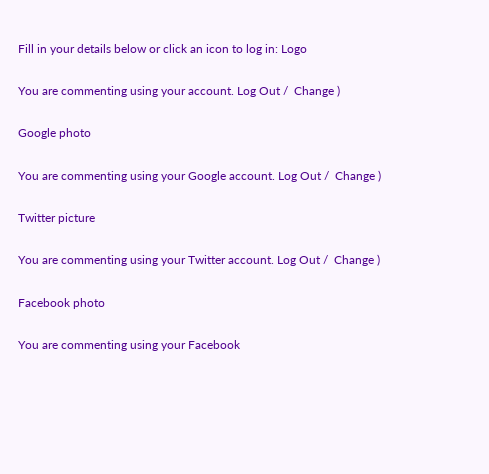Fill in your details below or click an icon to log in: Logo

You are commenting using your account. Log Out /  Change )

Google photo

You are commenting using your Google account. Log Out /  Change )

Twitter picture

You are commenting using your Twitter account. Log Out /  Change )

Facebook photo

You are commenting using your Facebook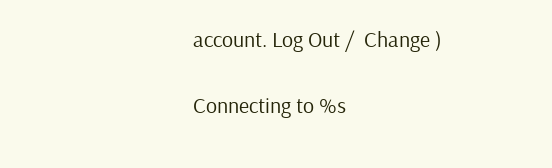account. Log Out /  Change )

Connecting to %s